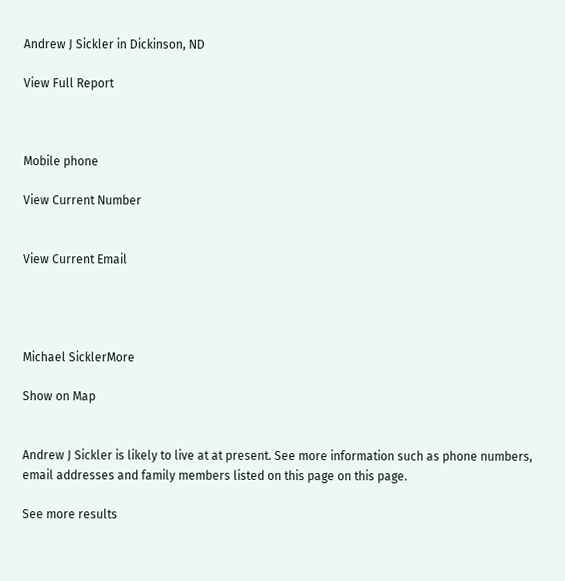Andrew J Sickler in Dickinson, ND

View Full Report



Mobile phone

View Current Number


View Current Email




Michael SicklerMore

Show on Map


Andrew J Sickler is likely to live at at present. See more information such as phone numbers, email addresses and family members listed on this page on this page.

See more results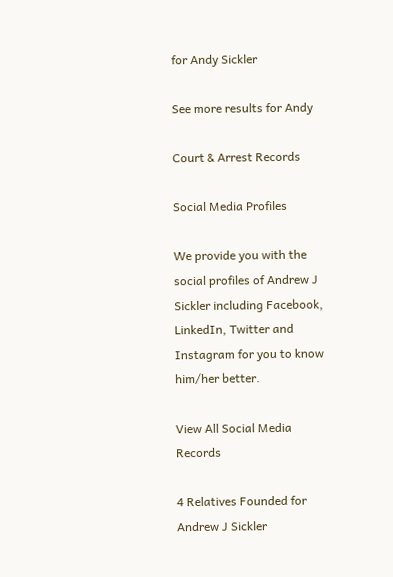for Andy Sickler

See more results for Andy

Court & Arrest Records

Social Media Profiles

We provide you with the social profiles of Andrew J Sickler including Facebook, LinkedIn, Twitter and Instagram for you to know him/her better.

View All Social Media Records

4 Relatives Founded for Andrew J Sickler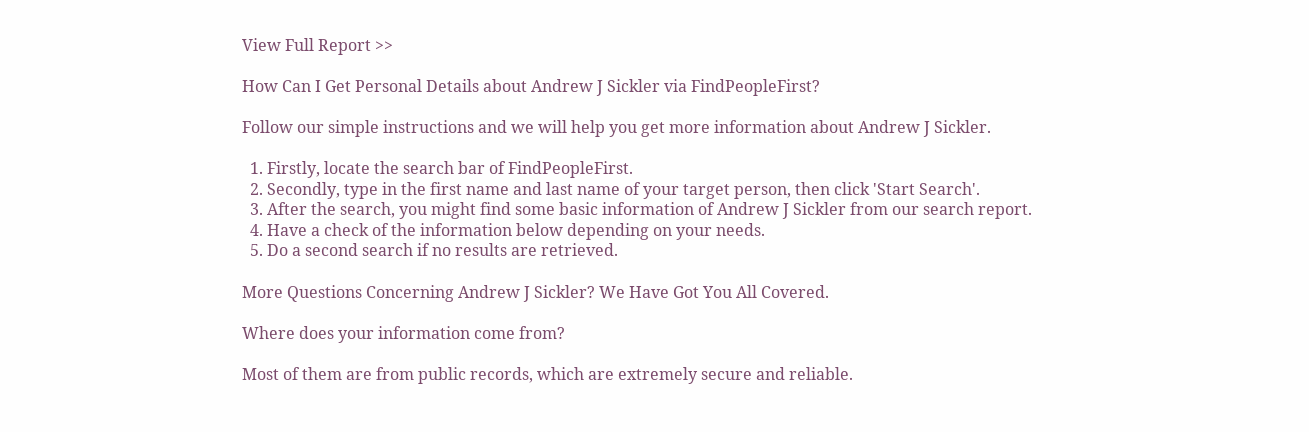View Full Report >>

How Can I Get Personal Details about Andrew J Sickler via FindPeopleFirst?

Follow our simple instructions and we will help you get more information about Andrew J Sickler.

  1. Firstly, locate the search bar of FindPeopleFirst.
  2. Secondly, type in the first name and last name of your target person, then click 'Start Search'.
  3. After the search, you might find some basic information of Andrew J Sickler from our search report.
  4. Have a check of the information below depending on your needs.
  5. Do a second search if no results are retrieved.

More Questions Concerning Andrew J Sickler? We Have Got You All Covered.

Where does your information come from?

Most of them are from public records, which are extremely secure and reliable.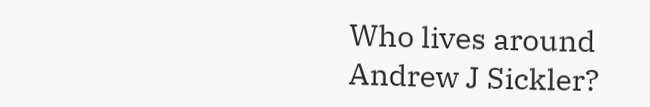Who lives around Andrew J Sickler?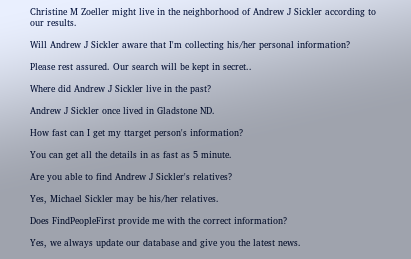Christine M Zoeller might live in the neighborhood of Andrew J Sickler according to our results.

Will Andrew J Sickler aware that I'm collecting his/her personal information?

Please rest assured. Our search will be kept in secret..

Where did Andrew J Sickler live in the past?

Andrew J Sickler once lived in Gladstone ND.

How fast can I get my ttarget person's information?

You can get all the details in as fast as 5 minute.

Are you able to find Andrew J Sickler's relatives?

Yes, Michael Sickler may be his/her relatives.

Does FindPeopleFirst provide me with the correct information?

Yes, we always update our database and give you the latest news.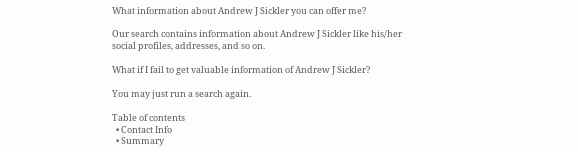What information about Andrew J Sickler you can offer me?

Our search contains information about Andrew J Sickler like his/her social profiles, addresses, and so on.

What if I fail to get valuable information of Andrew J Sickler?

You may just run a search again.

Table of contents
  • Contact Info
  • Summary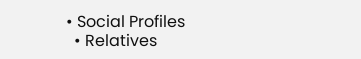• Social Profiles
  • Relatives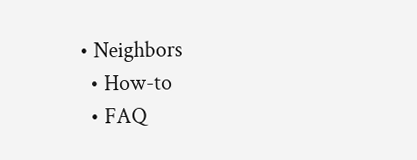• Neighbors
  • How-to
  • FAQ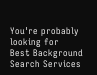You're probably looking for
Best Background Search Services